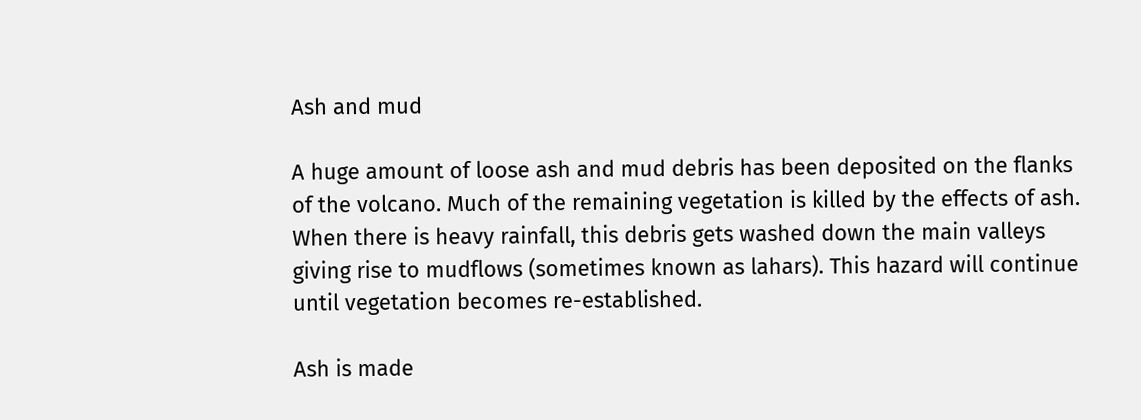Ash and mud

A huge amount of loose ash and mud debris has been deposited on the flanks of the volcano. Much of the remaining vegetation is killed by the effects of ash. When there is heavy rainfall, this debris gets washed down the main valleys giving rise to mudflows (sometimes known as lahars). This hazard will continue until vegetation becomes re-established.

Ash is made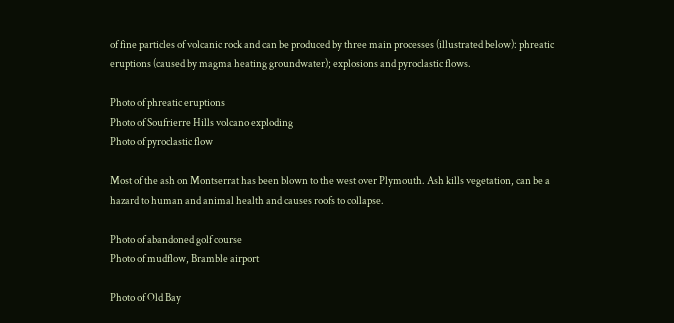of fine particles of volcanic rock and can be produced by three main processes (illustrated below): phreatic eruptions (caused by magma heating groundwater); explosions and pyroclastic flows.

Photo of phreatic eruptions
Photo of Soufrierre Hills volcano exploding
Photo of pyroclastic flow

Most of the ash on Montserrat has been blown to the west over Plymouth. Ash kills vegetation, can be a hazard to human and animal health and causes roofs to collapse.

Photo of abandoned golf course
Photo of mudflow, Bramble airport

Photo of Old Bay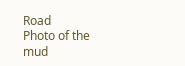Road
Photo of the mud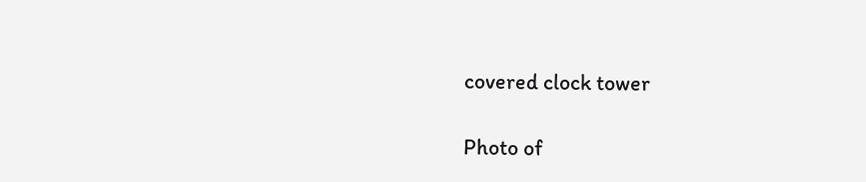covered clock tower

Photo of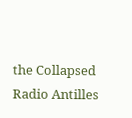the Collapsed Radio Antilles